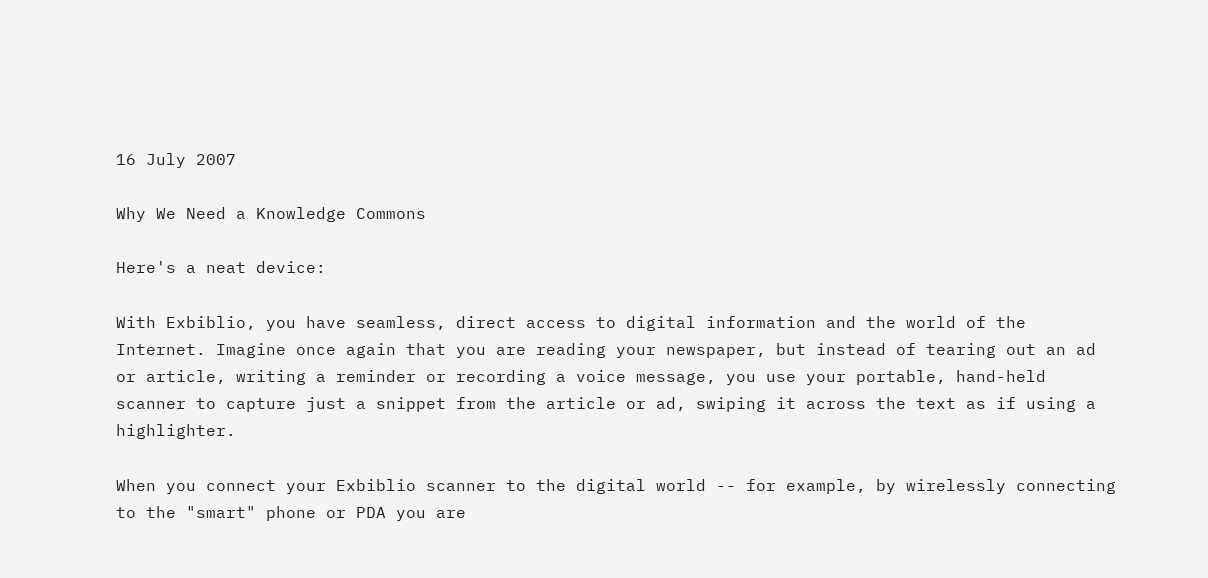16 July 2007

Why We Need a Knowledge Commons

Here's a neat device:

With Exbiblio, you have seamless, direct access to digital information and the world of the Internet. Imagine once again that you are reading your newspaper, but instead of tearing out an ad or article, writing a reminder or recording a voice message, you use your portable, hand-held scanner to capture just a snippet from the article or ad, swiping it across the text as if using a highlighter.

When you connect your Exbiblio scanner to the digital world -- for example, by wirelessly connecting to the "smart" phone or PDA you are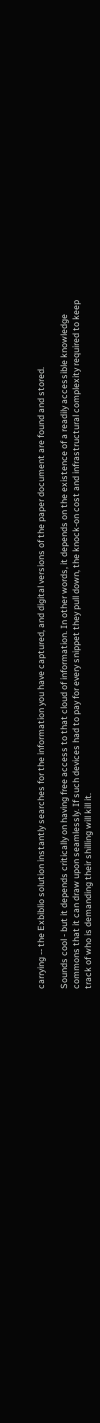carrying -- the Exbiblio solution instantly searches for the information you have captured, and digital versions of the paper document are found and stored.

Sounds cool - but it depends critically on having free access to that cloud of information. In other words, it depends on the existence of a readily accessible knowledge commons that it can draw upon seamlessly. If such devices had to pay for every snippet they pull down, the knock-on cost and infrastructural complexity required to keep track of who is demanding their shilling will kill it.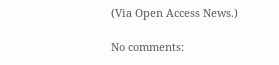(Via Open Access News.)

No comments: